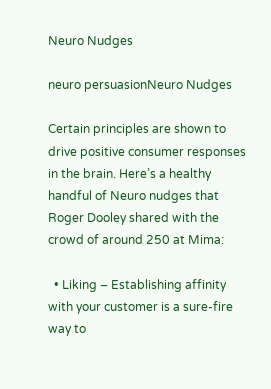Neuro Nudges

neuro persuasionNeuro Nudges

Certain principles are shown to drive positive consumer responses in the brain. Here’s a healthy handful of Neuro nudges that Roger Dooley shared with the crowd of around 250 at Mima:

  • Liking – Establishing affinity with your customer is a sure-fire way to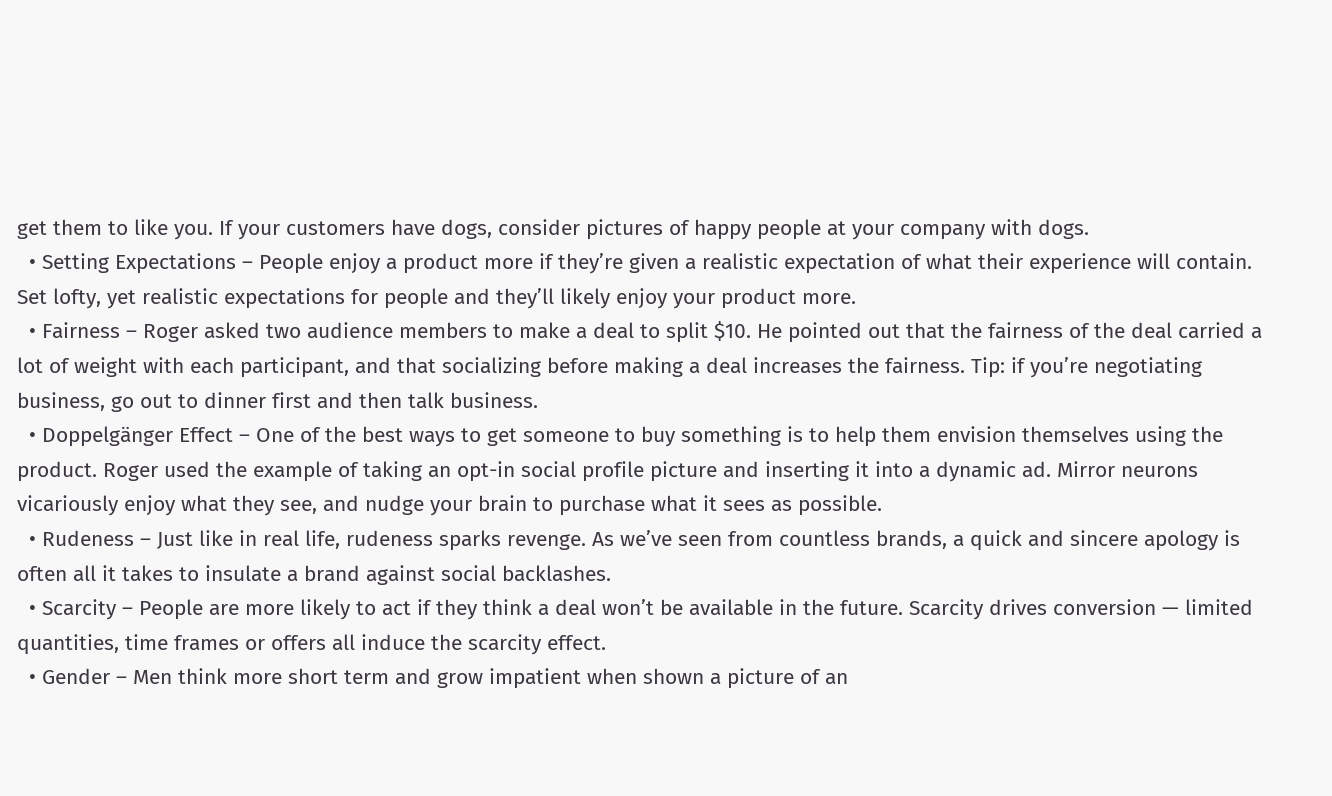get them to like you. If your customers have dogs, consider pictures of happy people at your company with dogs.
  • Setting Expectations – People enjoy a product more if they’re given a realistic expectation of what their experience will contain. Set lofty, yet realistic expectations for people and they’ll likely enjoy your product more.
  • Fairness – Roger asked two audience members to make a deal to split $10. He pointed out that the fairness of the deal carried a lot of weight with each participant, and that socializing before making a deal increases the fairness. Tip: if you’re negotiating business, go out to dinner first and then talk business.
  • Doppelgänger Effect – One of the best ways to get someone to buy something is to help them envision themselves using the product. Roger used the example of taking an opt-in social profile picture and inserting it into a dynamic ad. Mirror neurons vicariously enjoy what they see, and nudge your brain to purchase what it sees as possible.
  • Rudeness – Just like in real life, rudeness sparks revenge. As we’ve seen from countless brands, a quick and sincere apology is often all it takes to insulate a brand against social backlashes.
  • Scarcity – People are more likely to act if they think a deal won’t be available in the future. Scarcity drives conversion — limited quantities, time frames or offers all induce the scarcity effect.
  • Gender – Men think more short term and grow impatient when shown a picture of an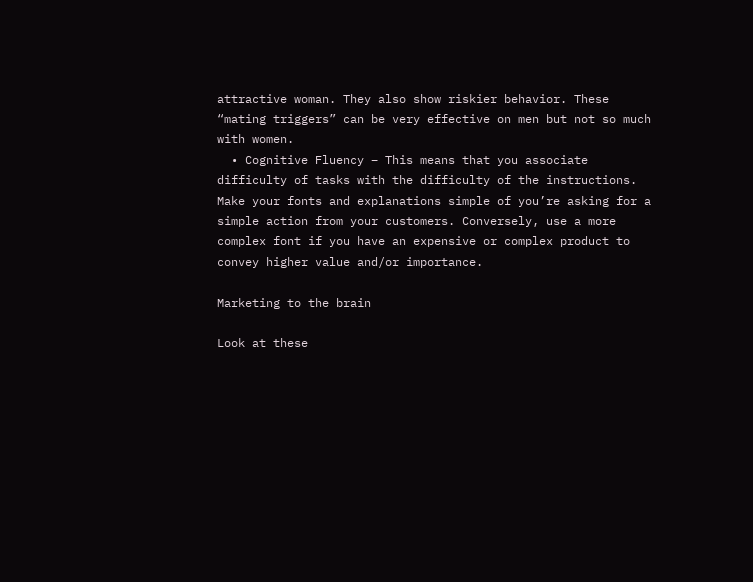attractive woman. They also show riskier behavior. These “mating triggers” can be very effective on men but not so much with women.
  • Cognitive Fluency – This means that you associate difficulty of tasks with the difficulty of the instructions. Make your fonts and explanations simple of you’re asking for a simple action from your customers. Conversely, use a more complex font if you have an expensive or complex product to convey higher value and/or importance.

Marketing to the brain

Look at these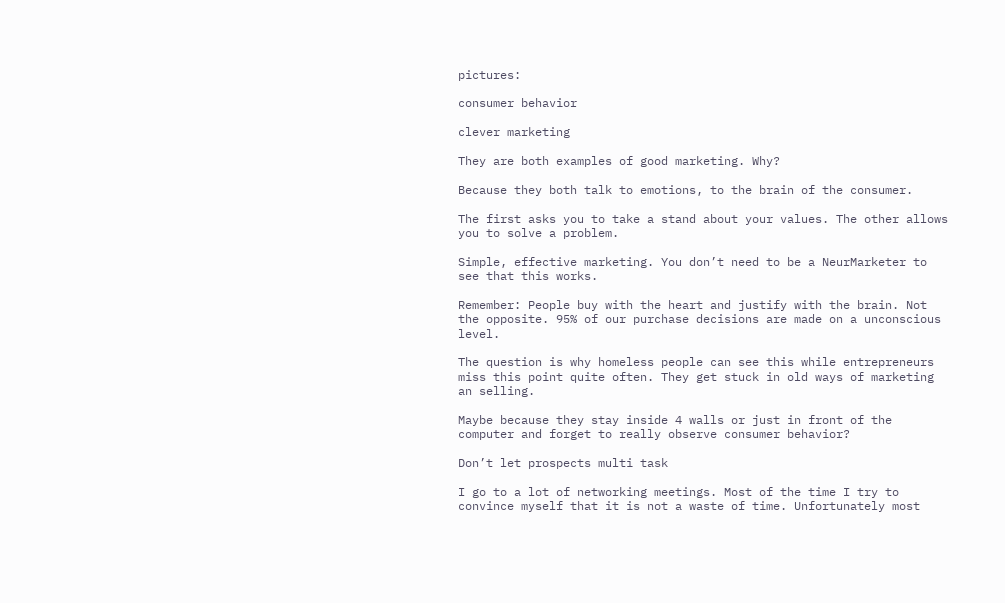pictures:

consumer behavior

clever marketing

They are both examples of good marketing. Why?

Because they both talk to emotions, to the brain of the consumer.

The first asks you to take a stand about your values. The other allows you to solve a problem.

Simple, effective marketing. You don’t need to be a NeurMarketer to see that this works.

Remember: People buy with the heart and justify with the brain. Not the opposite. 95% of our purchase decisions are made on a unconscious level.

The question is why homeless people can see this while entrepreneurs miss this point quite often. They get stuck in old ways of marketing an selling.

Maybe because they stay inside 4 walls or just in front of the computer and forget to really observe consumer behavior?

Don’t let prospects multi task

I go to a lot of networking meetings. Most of the time I try to convince myself that it is not a waste of time. Unfortunately most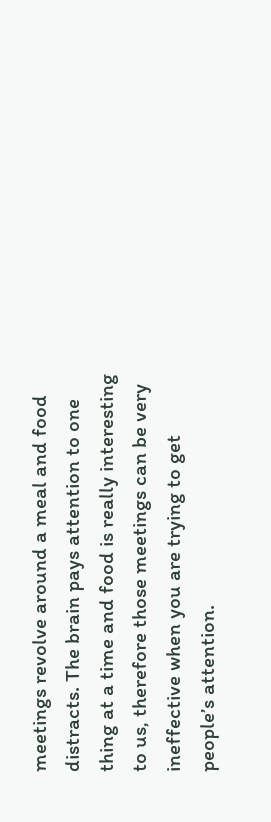meetings revolve around a meal and food distracts. The brain pays attention to one thing at a time and food is really interesting to us, therefore those meetings can be very ineffective when you are trying to get people’s attention.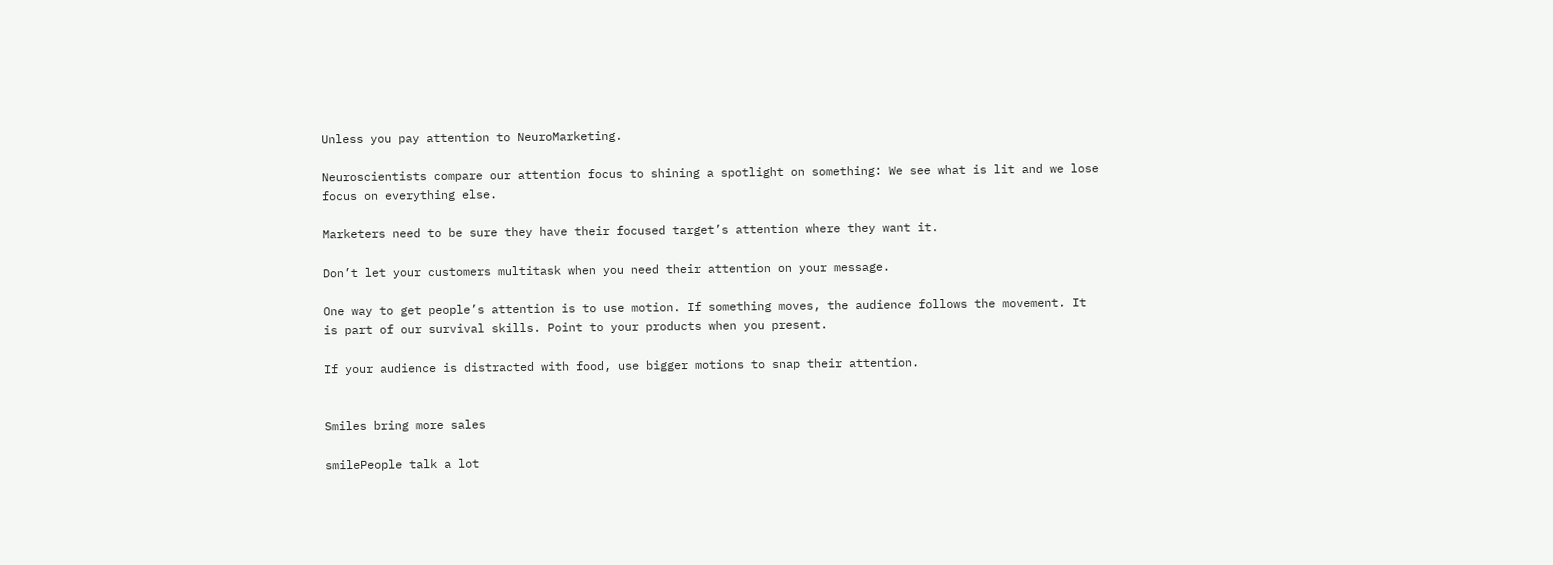Unless you pay attention to NeuroMarketing.

Neuroscientists compare our attention focus to shining a spotlight on something: We see what is lit and we lose focus on everything else.

Marketers need to be sure they have their focused target’s attention where they want it.

Don’t let your customers multitask when you need their attention on your message.

One way to get people’s attention is to use motion. If something moves, the audience follows the movement. It is part of our survival skills. Point to your products when you present.

If your audience is distracted with food, use bigger motions to snap their attention.


Smiles bring more sales

smilePeople talk a lot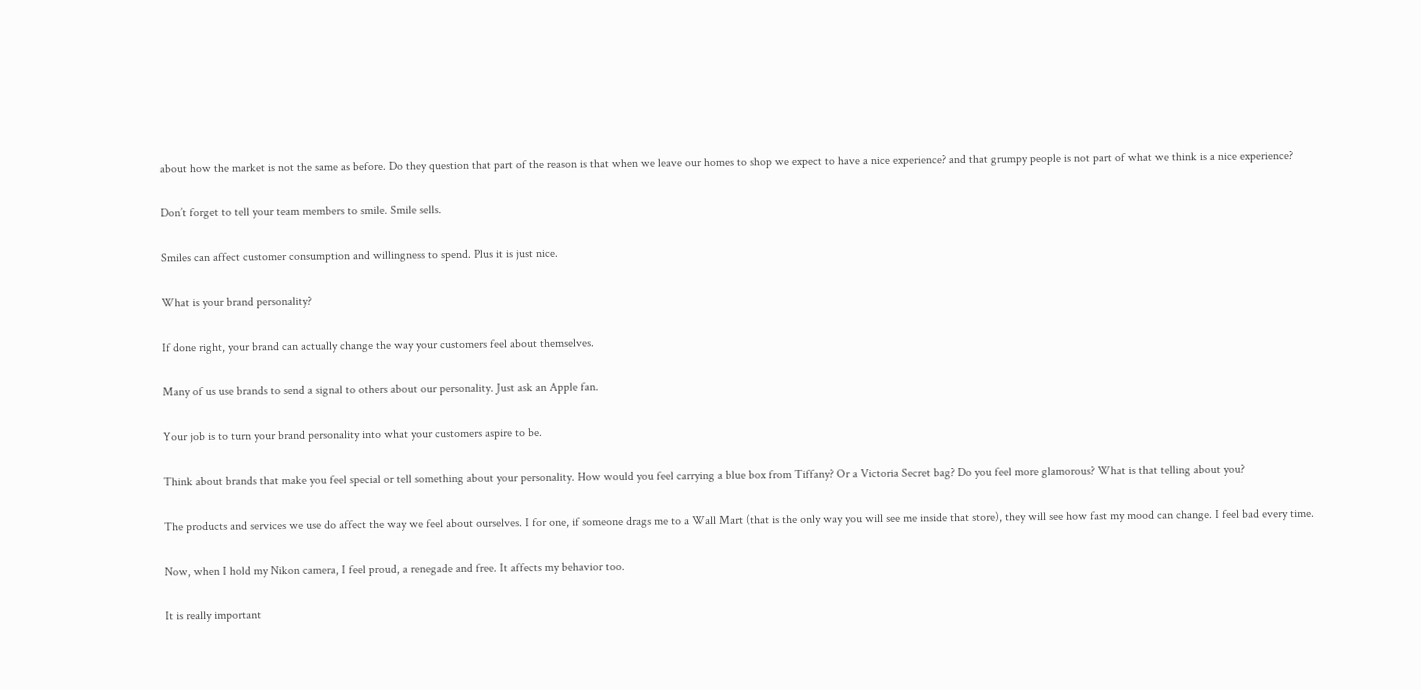about how the market is not the same as before. Do they question that part of the reason is that when we leave our homes to shop we expect to have a nice experience? and that grumpy people is not part of what we think is a nice experience?

Don’t forget to tell your team members to smile. Smile sells.

Smiles can affect customer consumption and willingness to spend. Plus it is just nice.

What is your brand personality?

If done right, your brand can actually change the way your customers feel about themselves.

Many of us use brands to send a signal to others about our personality. Just ask an Apple fan.

Your job is to turn your brand personality into what your customers aspire to be.

Think about brands that make you feel special or tell something about your personality. How would you feel carrying a blue box from Tiffany? Or a Victoria Secret bag? Do you feel more glamorous? What is that telling about you?

The products and services we use do affect the way we feel about ourselves. I for one, if someone drags me to a Wall Mart (that is the only way you will see me inside that store), they will see how fast my mood can change. I feel bad every time.

Now, when I hold my Nikon camera, I feel proud, a renegade and free. It affects my behavior too.

It is really important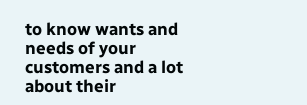to know wants and needs of your customers and a lot about their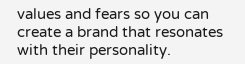values and fears so you can create a brand that resonates with their personality.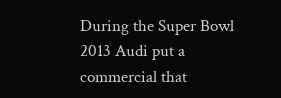During the Super Bowl 2013 Audi put a commercial that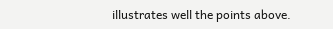illustrates well the points above.